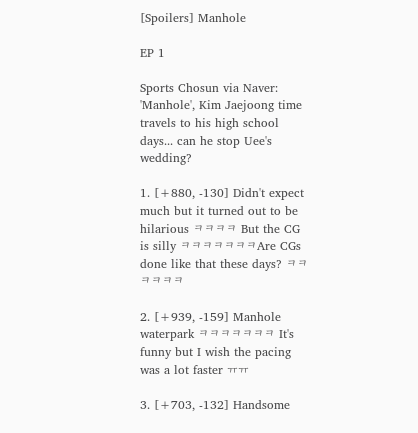[Spoilers] Manhole

EP 1

Sports Chosun via Naver: 'Manhole', Kim Jaejoong time travels to his high school days... can he stop Uee's wedding?

1. [+880, -130] Didn't expect much but it turned out to be hilarious ㅋㅋㅋㅋ But the CG is silly ㅋㅋㅋㅋㅋㅋㅋAre CGs done like that these days? ㅋㅋㅋㅋㅋㅋ

2. [+939, -159] Manhole waterpark ㅋㅋㅋㅋㅋㅋㅋ It's funny but I wish the pacing was a lot faster ㅠㅠ

3. [+703, -132] Handsome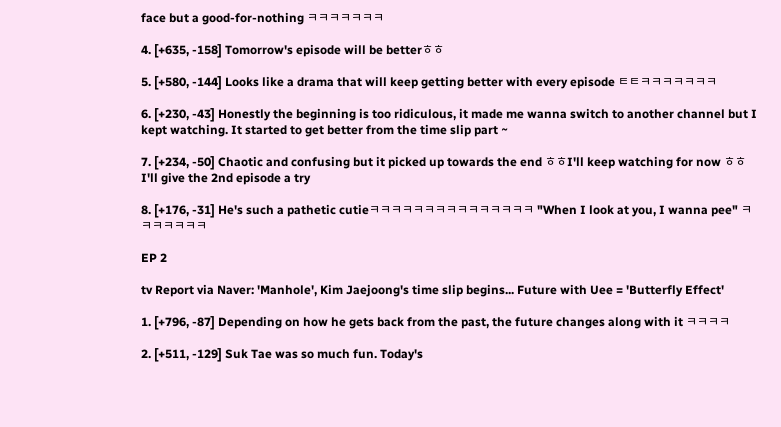face but a good-for-nothing ㅋㅋㅋㅋㅋㅋㅋ

4. [+635, -158] Tomorrow's episode will be betterㅎㅎ

5. [+580, -144] Looks like a drama that will keep getting better with every episode ㅌㅌㅋㅋㅋㅋㅋㅋㅋ

6. [+230, -43] Honestly the beginning is too ridiculous, it made me wanna switch to another channel but I kept watching. It started to get better from the time slip part ~

7. [+234, -50] Chaotic and confusing but it picked up towards the end ㅎㅎI'll keep watching for now ㅎㅎ I'll give the 2nd episode a try

8. [+176, -31] He's such a pathetic cutieㅋㅋㅋㅋㅋㅋㅋㅋㅋㅋㅋㅋㅋㅋㅋ "When I look at you, I wanna pee" ㅋㅋㅋㅋㅋㅋㅋ

EP 2

tv Report via Naver: 'Manhole', Kim Jaejoong's time slip begins... Future with Uee = 'Butterfly Effect'

1. [+796, -87] Depending on how he gets back from the past, the future changes along with it ㅋㅋㅋㅋ

2. [+511, -129] Suk Tae was so much fun. Today's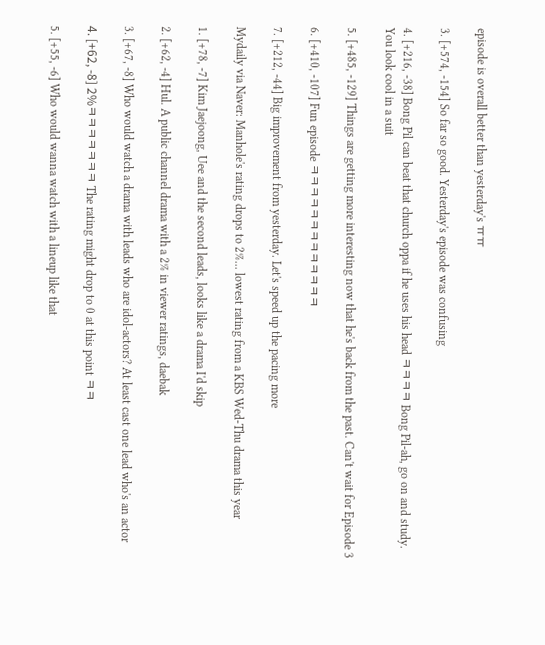episode is overall better than yesterday's ㅠㅠ

3. [+574, -154] So far so good. Yesterday's episode was confusing

4. [+216, -38] Bong Pil can beat that church oppa if he uses his head ㅋㅋㅋㅋ Bong Pil-ah, go on and study. You look cool in a suit

5. [+485, -129] Things are getting more interesting now that he's back from the past. Can't wait for Episode 3

6. [+410, -107] Fun episode ㅋㅋㅋㅋㅋㅋㅋㅋㅋㅋㅋㅋㅋ

7. [+212, -44] Big improvement from yesterday. Let's speed up the pacing more

Mydaily via Naver: Manhole's rating drops to 2%... lowest rating from a KBS Wed-Thu drama this year

1. [+78, -7] Kim Jaejoong, Uee and the second leads, looks like a drama I'd skip

2. [+62, -4] Hul. A public channel drama with a 2% in viewer ratings, daebak

3. [+67, -8] Who would watch a drama with leads who are idol-actors? At least cast one lead who's an actor

4. [+62, -8] 2%ㅋㅋㅋㅋㅋㅋㅋ The rating might drop to 0 at this point ㅋㅋ

5. [+55, -6] Who would wanna watch with a lineup like that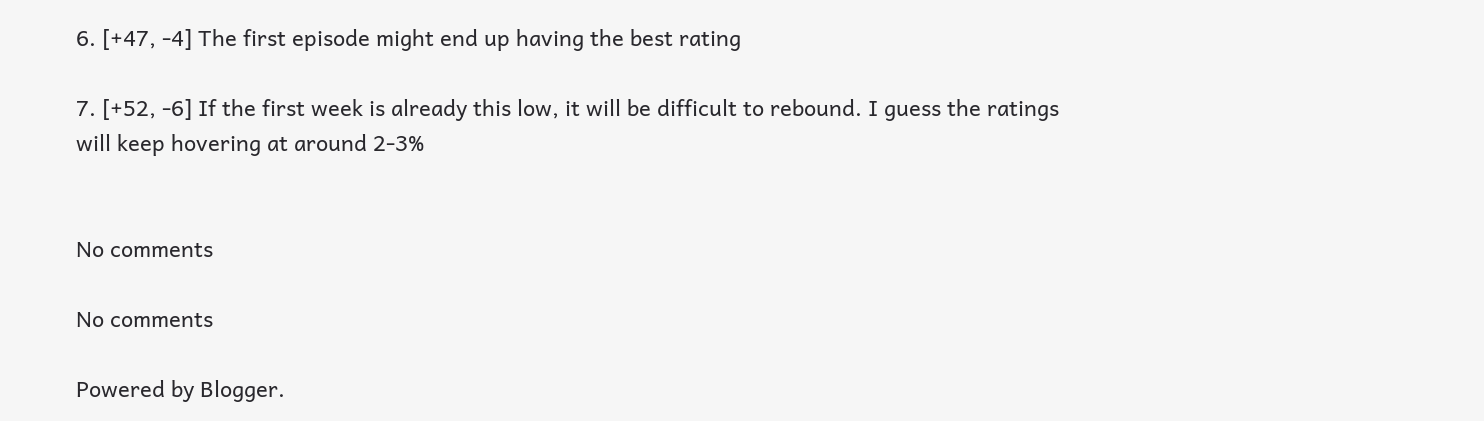6. [+47, -4] The first episode might end up having the best rating

7. [+52, -6] If the first week is already this low, it will be difficult to rebound. I guess the ratings will keep hovering at around 2-3%


No comments

No comments

Powered by Blogger.